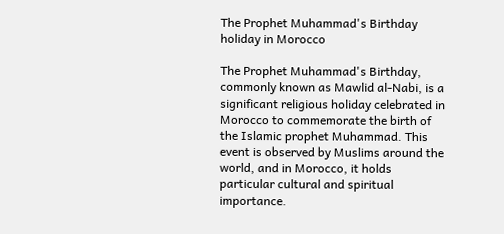The Prophet Muhammad's Birthday holiday in Morocco

The Prophet Muhammad's Birthday, commonly known as Mawlid al-Nabi, is a significant religious holiday celebrated in Morocco to commemorate the birth of the Islamic prophet Muhammad. This event is observed by Muslims around the world, and in Morocco, it holds particular cultural and spiritual importance.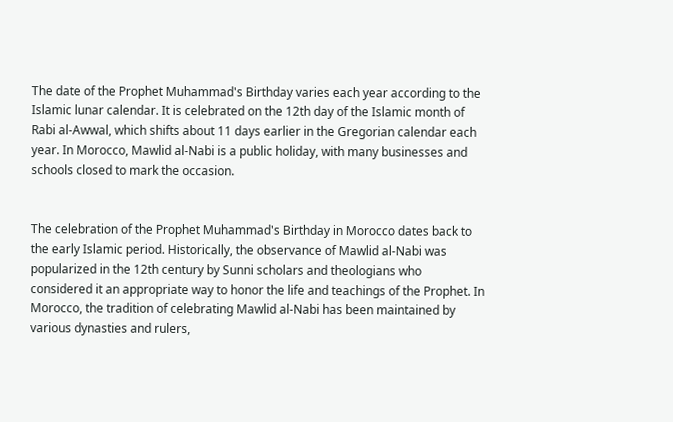The date of the Prophet Muhammad's Birthday varies each year according to the Islamic lunar calendar. It is celebrated on the 12th day of the Islamic month of Rabi al-Awwal, which shifts about 11 days earlier in the Gregorian calendar each year. In Morocco, Mawlid al-Nabi is a public holiday, with many businesses and schools closed to mark the occasion.


The celebration of the Prophet Muhammad's Birthday in Morocco dates back to the early Islamic period. Historically, the observance of Mawlid al-Nabi was popularized in the 12th century by Sunni scholars and theologians who considered it an appropriate way to honor the life and teachings of the Prophet. In Morocco, the tradition of celebrating Mawlid al-Nabi has been maintained by various dynasties and rulers,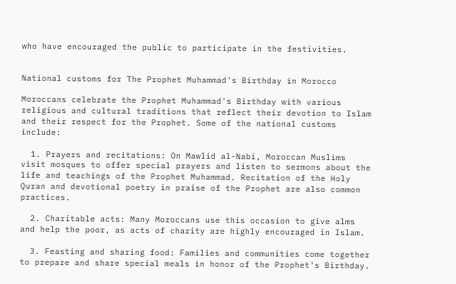who have encouraged the public to participate in the festivities.


National customs for The Prophet Muhammad's Birthday in Morocco

Moroccans celebrate the Prophet Muhammad's Birthday with various religious and cultural traditions that reflect their devotion to Islam and their respect for the Prophet. Some of the national customs include:

  1. Prayers and recitations: On Mawlid al-Nabi, Moroccan Muslims visit mosques to offer special prayers and listen to sermons about the life and teachings of the Prophet Muhammad. Recitation of the Holy Quran and devotional poetry in praise of the Prophet are also common practices.

  2. Charitable acts: Many Moroccans use this occasion to give alms and help the poor, as acts of charity are highly encouraged in Islam.

  3. Feasting and sharing food: Families and communities come together to prepare and share special meals in honor of the Prophet's Birthday.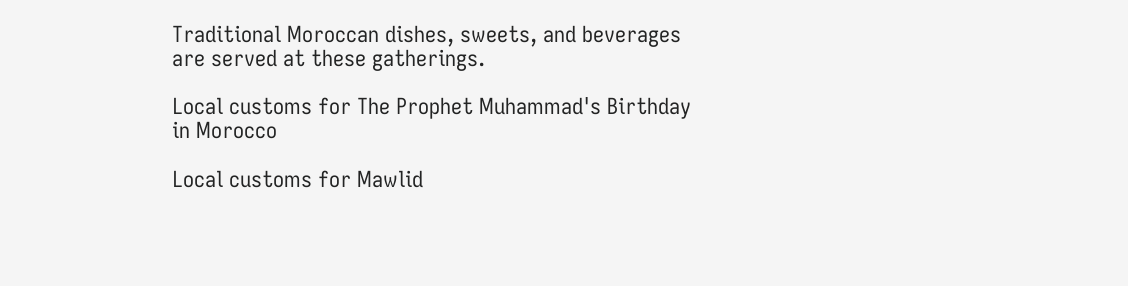Traditional Moroccan dishes, sweets, and beverages are served at these gatherings.

Local customs for The Prophet Muhammad's Birthday in Morocco

Local customs for Mawlid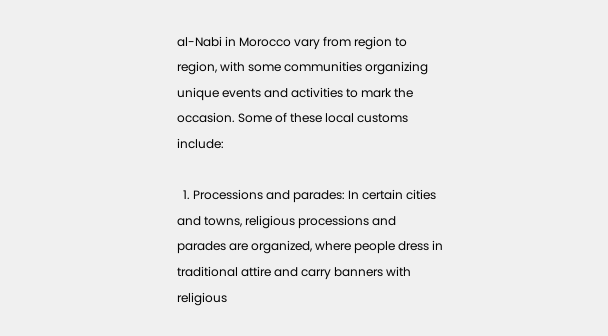al-Nabi in Morocco vary from region to region, with some communities organizing unique events and activities to mark the occasion. Some of these local customs include:

  1. Processions and parades: In certain cities and towns, religious processions and parades are organized, where people dress in traditional attire and carry banners with religious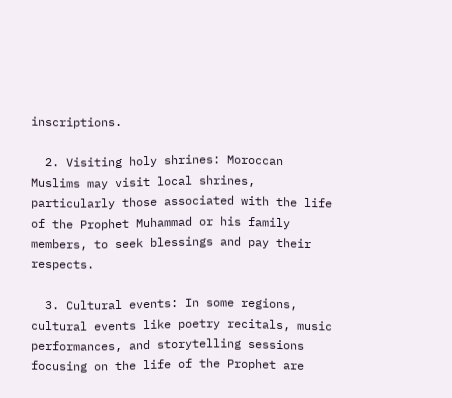inscriptions.

  2. Visiting holy shrines: Moroccan Muslims may visit local shrines, particularly those associated with the life of the Prophet Muhammad or his family members, to seek blessings and pay their respects.

  3. Cultural events: In some regions, cultural events like poetry recitals, music performances, and storytelling sessions focusing on the life of the Prophet are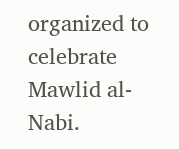organized to celebrate Mawlid al-Nabi.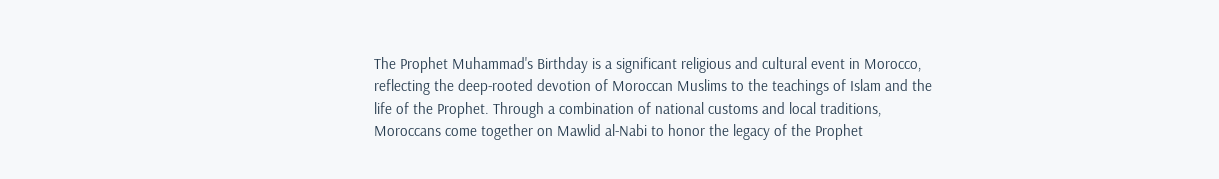The Prophet Muhammad's Birthday is a significant religious and cultural event in Morocco, reflecting the deep-rooted devotion of Moroccan Muslims to the teachings of Islam and the life of the Prophet. Through a combination of national customs and local traditions, Moroccans come together on Mawlid al-Nabi to honor the legacy of the Prophet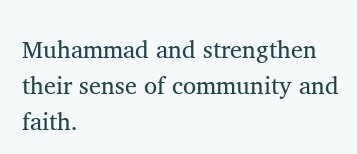Muhammad and strengthen their sense of community and faith.